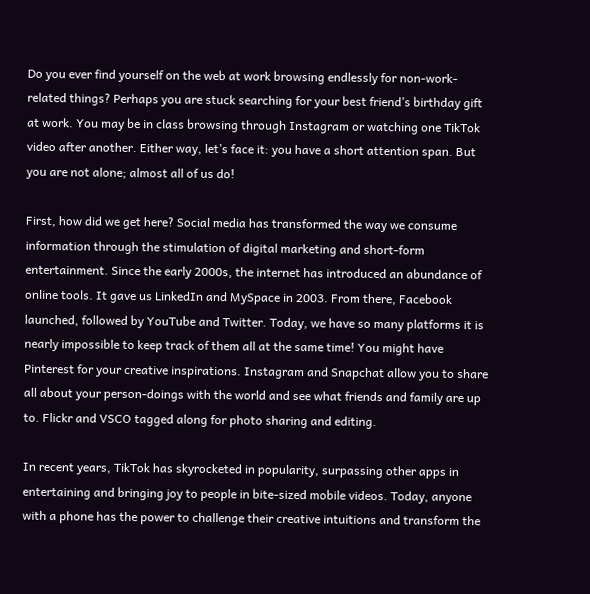Do you ever find yourself on the web at work browsing endlessly for non-work-related things? Perhaps you are stuck searching for your best friend’s birthday gift at work. You may be in class browsing through Instagram or watching one TikTok video after another. Either way, let’s face it: you have a short attention span. But you are not alone; almost all of us do!

First, how did we get here? Social media has transformed the way we consume information through the stimulation of digital marketing and short-form entertainment. Since the early 2000s, the internet has introduced an abundance of online tools. It gave us LinkedIn and MySpace in 2003. From there, Facebook launched, followed by YouTube and Twitter. Today, we have so many platforms it is nearly impossible to keep track of them all at the same time! You might have Pinterest for your creative inspirations. Instagram and Snapchat allow you to share all about your person-doings with the world and see what friends and family are up to. Flickr and VSCO tagged along for photo sharing and editing.

In recent years, TikTok has skyrocketed in popularity, surpassing other apps in entertaining and bringing joy to people in bite-sized mobile videos. Today, anyone with a phone has the power to challenge their creative intuitions and transform the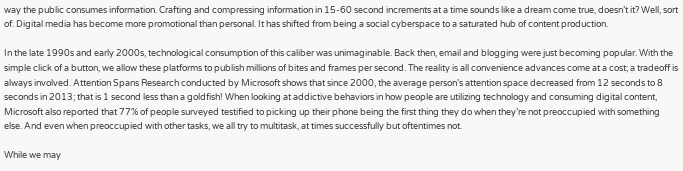way the public consumes information. Crafting and compressing information in 15-60 second increments at a time sounds like a dream come true, doesn’t it? Well, sort of. Digital media has become more promotional than personal. It has shifted from being a social cyberspace to a saturated hub of content production.

In the late 1990s and early 2000s, technological consumption of this caliber was unimaginable. Back then, email and blogging were just becoming popular. With the simple click of a button, we allow these platforms to publish millions of bites and frames per second. The reality is all convenience advances come at a cost; a tradeoff is always involved. Attention Spans Research conducted by Microsoft shows that since 2000, the average person’s attention space decreased from 12 seconds to 8 seconds in 2013; that is 1 second less than a goldfish! When looking at addictive behaviors in how people are utilizing technology and consuming digital content, Microsoft also reported that 77% of people surveyed testified to picking up their phone being the first thing they do when they’re not preoccupied with something else. And even when preoccupied with other tasks, we all try to multitask, at times successfully but oftentimes not.

While we may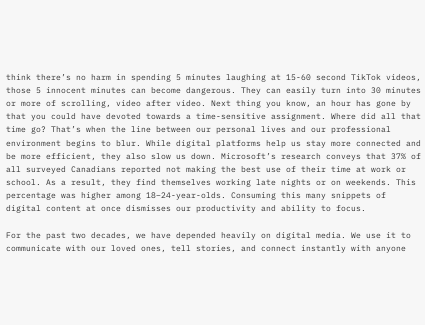think there’s no harm in spending 5 minutes laughing at 15-60 second TikTok videos, those 5 innocent minutes can become dangerous. They can easily turn into 30 minutes or more of scrolling, video after video. Next thing you know, an hour has gone by that you could have devoted towards a time-sensitive assignment. Where did all that time go? That’s when the line between our personal lives and our professional environment begins to blur. While digital platforms help us stay more connected and be more efficient, they also slow us down. Microsoft’s research conveys that 37% of all surveyed Canadians reported not making the best use of their time at work or school. As a result, they find themselves working late nights or on weekends. This percentage was higher among 18–24-year-olds. Consuming this many snippets of digital content at once dismisses our productivity and ability to focus.

For the past two decades, we have depended heavily on digital media. We use it to communicate with our loved ones, tell stories, and connect instantly with anyone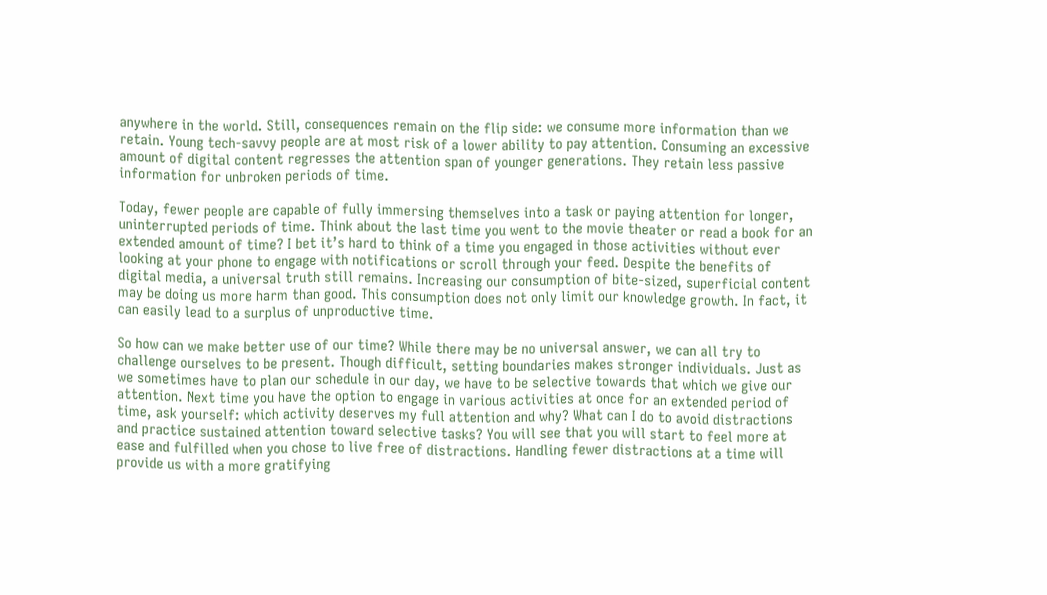anywhere in the world. Still, consequences remain on the flip side: we consume more information than we retain. Young tech-savvy people are at most risk of a lower ability to pay attention. Consuming an excessive amount of digital content regresses the attention span of younger generations. They retain less passive information for unbroken periods of time.

Today, fewer people are capable of fully immersing themselves into a task or paying attention for longer, uninterrupted periods of time. Think about the last time you went to the movie theater or read a book for an extended amount of time? I bet it’s hard to think of a time you engaged in those activities without ever looking at your phone to engage with notifications or scroll through your feed. Despite the benefits of digital media, a universal truth still remains. Increasing our consumption of bite-sized, superficial content may be doing us more harm than good. This consumption does not only limit our knowledge growth. In fact, it can easily lead to a surplus of unproductive time.

So how can we make better use of our time? While there may be no universal answer, we can all try to challenge ourselves to be present. Though difficult, setting boundaries makes stronger individuals. Just as we sometimes have to plan our schedule in our day, we have to be selective towards that which we give our attention. Next time you have the option to engage in various activities at once for an extended period of time, ask yourself: which activity deserves my full attention and why? What can I do to avoid distractions and practice sustained attention toward selective tasks? You will see that you will start to feel more at ease and fulfilled when you chose to live free of distractions. Handling fewer distractions at a time will provide us with a more gratifying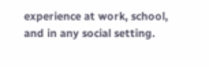experience at work, school, and in any social setting.